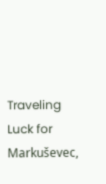Traveling Luck for Markuševec,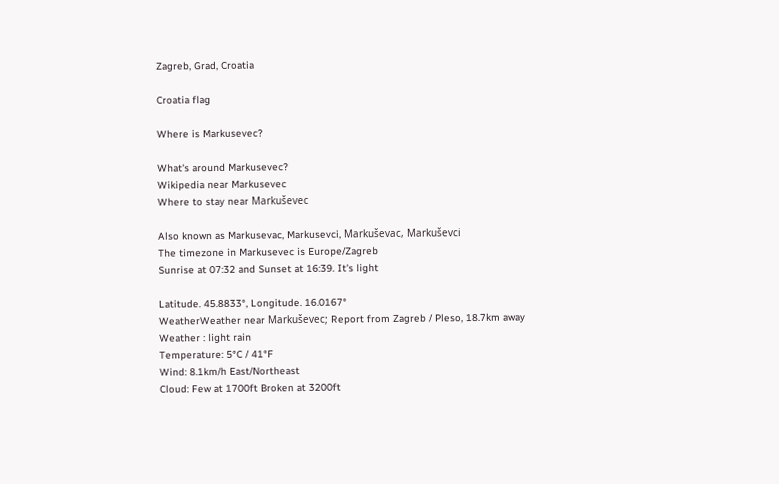Zagreb, Grad, Croatia

Croatia flag

Where is Markusevec?

What's around Markusevec?
Wikipedia near Markusevec
Where to stay near Markuševec

Also known as Markusevac, Markusevci, Markuševac, Markuševci
The timezone in Markusevec is Europe/Zagreb
Sunrise at 07:32 and Sunset at 16:39. It's light

Latitude. 45.8833°, Longitude. 16.0167°
WeatherWeather near Markuševec; Report from Zagreb / Pleso, 18.7km away
Weather : light rain
Temperature: 5°C / 41°F
Wind: 8.1km/h East/Northeast
Cloud: Few at 1700ft Broken at 3200ft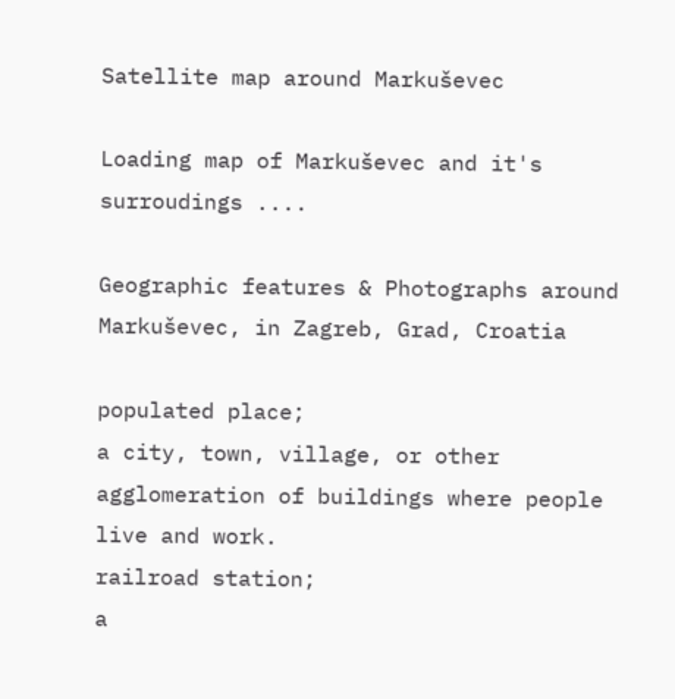Satellite map around Markuševec

Loading map of Markuševec and it's surroudings ....

Geographic features & Photographs around Markuševec, in Zagreb, Grad, Croatia

populated place;
a city, town, village, or other agglomeration of buildings where people live and work.
railroad station;
a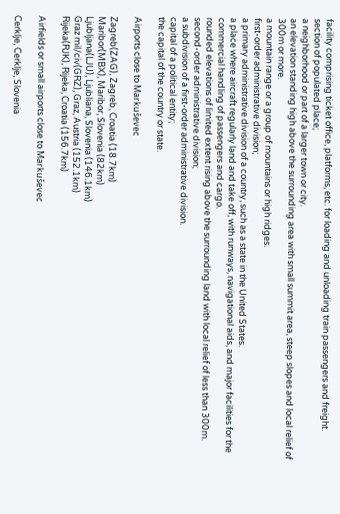facility comprising ticket office, platforms, etc. for loading and unloading train passengers and freight.
section of populated place;
a neighborhood or part of a larger town or city.
an elevation standing high above the surrounding area with small summit area, steep slopes and local relief of 300m or more.
a mountain range or a group of mountains or high ridges.
first-order administrative division;
a primary administrative division of a country, such as a state in the United States.
a place where aircraft regularly land and take off, with runways, navigational aids, and major facilities for the commercial handling of passengers and cargo.
rounded elevations of limited extent rising above the surrounding land with local relief of less than 300m.
second-order administrative division;
a subdivision of a first-order administrative division.
capital of a political entity;
the capital of the country or state.

Airports close to Markuševec

Zagreb(ZAG), Zagreb, Croatia (18.7km)
Maribor(MBX), Maribor, Slovenia (82km)
Ljubljana(LJU), Ljubliana, Slovenia (146.1km)
Graz mil/civ(GRZ), Graz, Austria (152.1km)
Rijeka(RJK), Rijeka, Croatia (156.7km)

Airfields or small airports close to Markuševec

Cerklje, Cerklje, Slovenia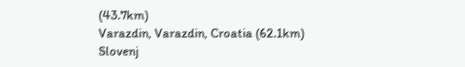(43.7km)
Varazdin, Varazdin, Croatia (62.1km)
Slovenj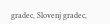gradec, Slovenj gradec,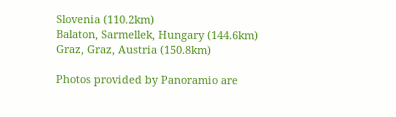Slovenia (110.2km)
Balaton, Sarmellek, Hungary (144.6km)
Graz, Graz, Austria (150.8km)

Photos provided by Panoramio are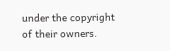under the copyright of their owners.